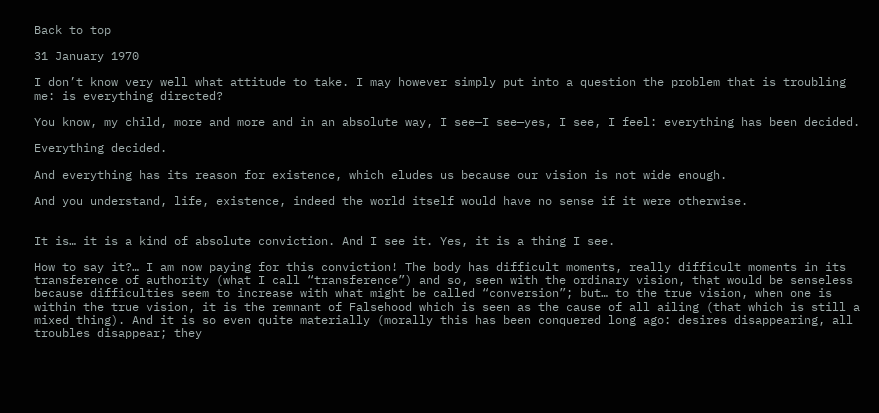Back to top

31 January 1970

I don’t know very well what attitude to take. I may however simply put into a question the problem that is troubling me: is everything directed?

You know, my child, more and more and in an absolute way, I see—I see—yes, I see, I feel: everything has been decided.

Everything decided.

And everything has its reason for existence, which eludes us because our vision is not wide enough.

And you understand, life, existence, indeed the world itself would have no sense if it were otherwise.


It is… it is a kind of absolute conviction. And I see it. Yes, it is a thing I see.

How to say it?… I am now paying for this conviction! The body has difficult moments, really difficult moments in its transference of authority (what I call “transference”) and so, seen with the ordinary vision, that would be senseless because difficulties seem to increase with what might be called “conversion”; but… to the true vision, when one is within the true vision, it is the remnant of Falsehood which is seen as the cause of all ailing (that which is still a mixed thing). And it is so even quite materially (morally this has been conquered long ago: desires disappearing, all troubles disappear; they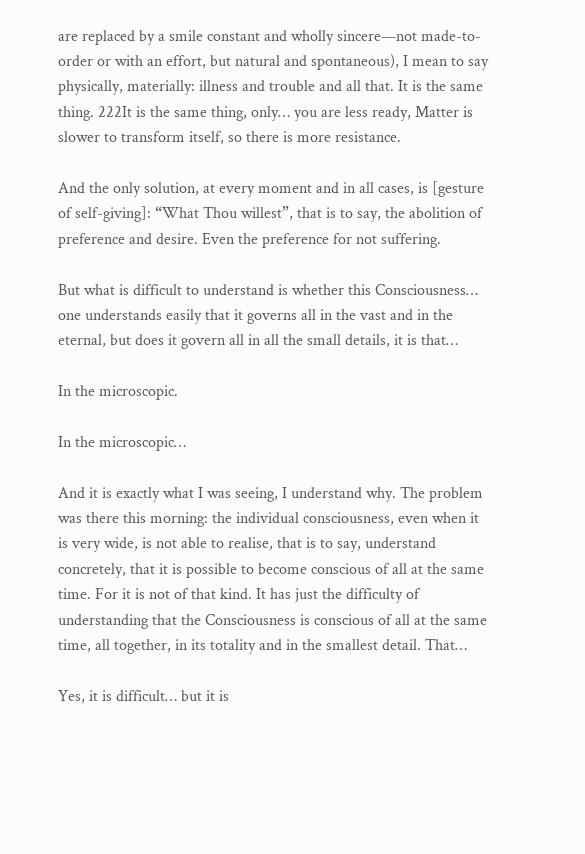are replaced by a smile constant and wholly sincere—not made-to-order or with an effort, but natural and spontaneous), I mean to say physically, materially: illness and trouble and all that. It is the same thing. 222It is the same thing, only… you are less ready, Matter is slower to transform itself, so there is more resistance.

And the only solution, at every moment and in all cases, is [gesture of self-giving]: “What Thou willest”, that is to say, the abolition of preference and desire. Even the preference for not suffering.

But what is difficult to understand is whether this Consciousness… one understands easily that it governs all in the vast and in the eternal, but does it govern all in all the small details, it is that…

In the microscopic.

In the microscopic…

And it is exactly what I was seeing, I understand why. The problem was there this morning: the individual consciousness, even when it is very wide, is not able to realise, that is to say, understand concretely, that it is possible to become conscious of all at the same time. For it is not of that kind. It has just the difficulty of understanding that the Consciousness is conscious of all at the same time, all together, in its totality and in the smallest detail. That…

Yes, it is difficult… but it is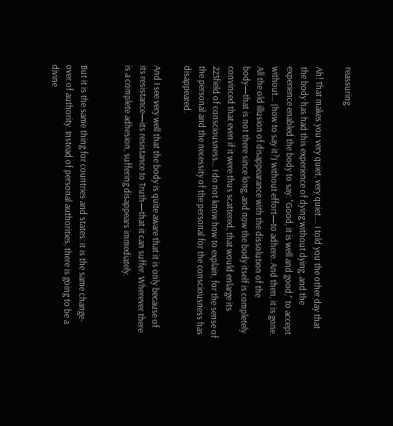reassuring.

Ah! That makes you very quiet, very quiet.… I told you the other day that the body has had this experience of dying without dying, and the experience enabled the body to say: “Good, it is well and good,” to accept without… (how to say it?) without effort—to adhere. And then, it is gone. All the old illusion of disappearance with the dissolution of the body—that is not there since long, and now the body itself is completely convinced that even if it were thus scattered, that would enlarge its 223field of consciousness… I do not know how to explain, for the sense of the personal and the necessity of the personal for the consciousness has disappeared.

And I see very well that the body is quite aware that it is only because of its resistance—its resistance to Truth—that it can suffer. Wherever there is a complete adhesion, suffering disappears immediately.


But it is the same thing for countries and states: it is the same change-over of authority. Instead of personal authorities, there is going to be a divine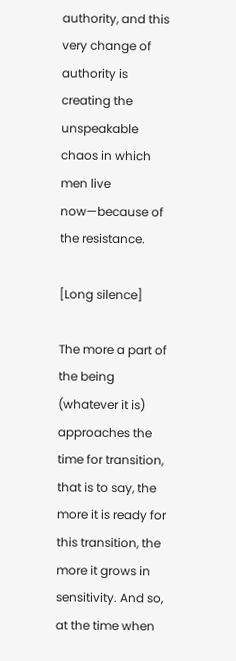authority, and this very change of authority is creating the unspeakable chaos in which men live now—because of the resistance.

[Long silence]

The more a part of the being (whatever it is) approaches the time for transition, that is to say, the more it is ready for this transition, the more it grows in sensitivity. And so, at the time when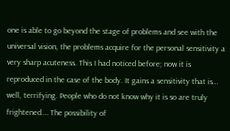one is able to go beyond the stage of problems and see with the universal vision, the problems acquire for the personal sensitivity a very sharp acuteness. This I had noticed before; now it is reproduced in the case of the body. It gains a sensitivity that is… well, terrifying. People who do not know why it is so are truly frightened.… The possibility of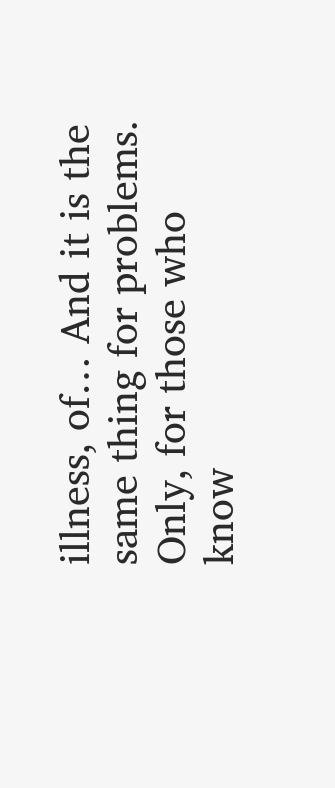illness, of… And it is the same thing for problems. Only, for those who know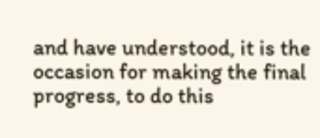and have understood, it is the occasion for making the final progress, to do this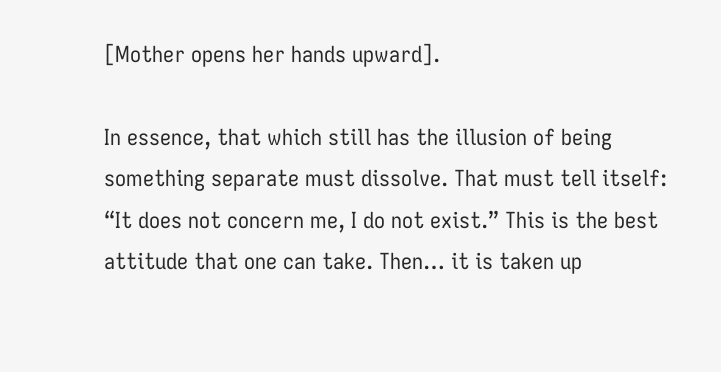[Mother opens her hands upward].

In essence, that which still has the illusion of being something separate must dissolve. That must tell itself: “It does not concern me, I do not exist.” This is the best attitude that one can take. Then… it is taken up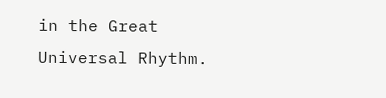in the Great Universal Rhythm.